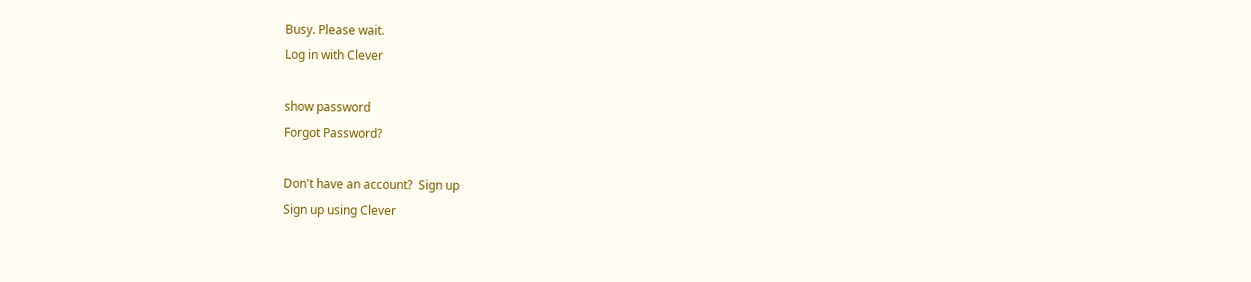Busy. Please wait.
Log in with Clever

show password
Forgot Password?

Don't have an account?  Sign up
Sign up using Clever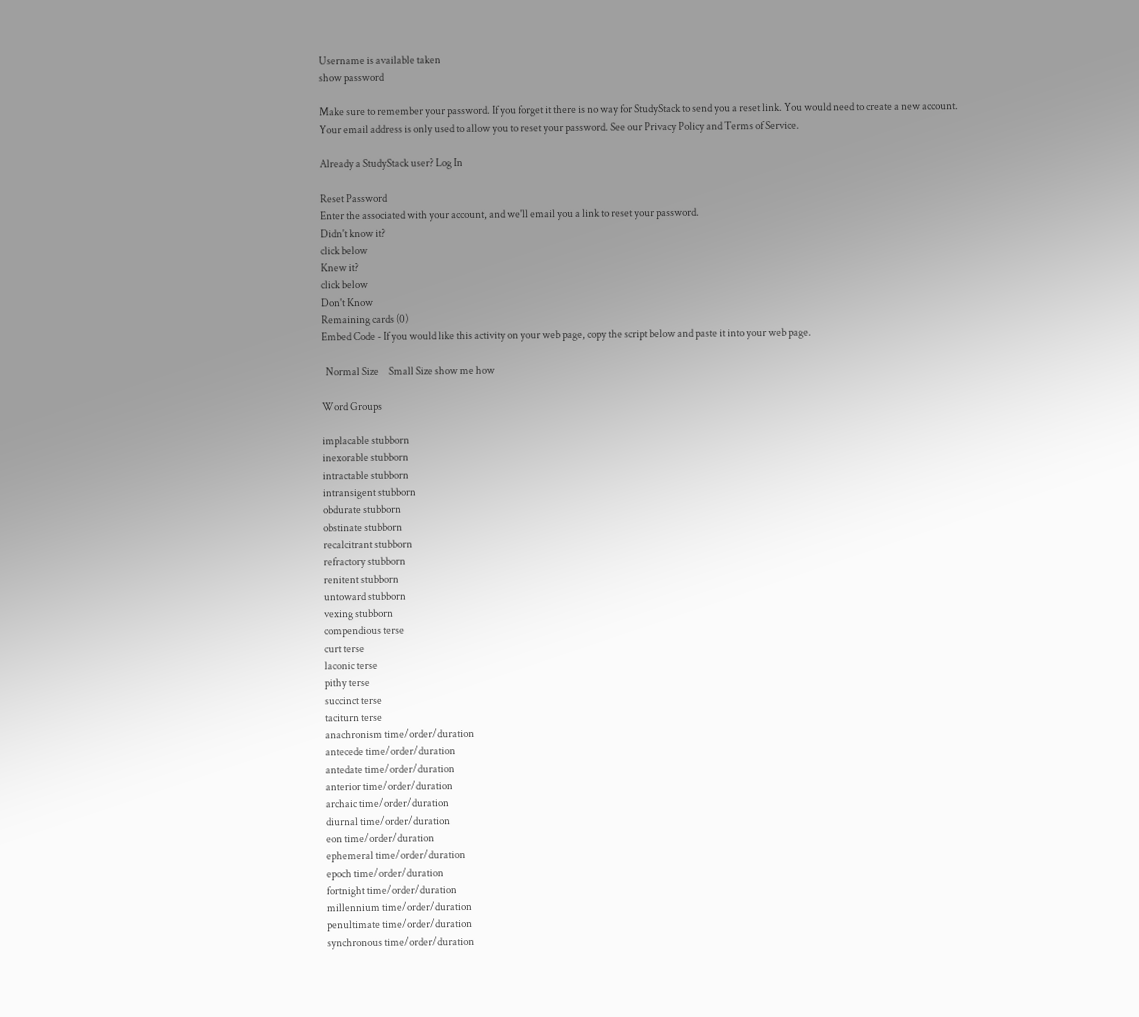Username is available taken
show password

Make sure to remember your password. If you forget it there is no way for StudyStack to send you a reset link. You would need to create a new account.
Your email address is only used to allow you to reset your password. See our Privacy Policy and Terms of Service.

Already a StudyStack user? Log In

Reset Password
Enter the associated with your account, and we'll email you a link to reset your password.
Didn't know it?
click below
Knew it?
click below
Don't Know
Remaining cards (0)
Embed Code - If you would like this activity on your web page, copy the script below and paste it into your web page.

  Normal Size     Small Size show me how

Word Groups

implacable stubborn
inexorable stubborn
intractable stubborn
intransigent stubborn
obdurate stubborn
obstinate stubborn
recalcitrant stubborn
refractory stubborn
renitent stubborn
untoward stubborn
vexing stubborn
compendious terse
curt terse
laconic terse
pithy terse
succinct terse
taciturn terse
anachronism time/order/duration
antecede time/order/duration
antedate time/order/duration
anterior time/order/duration
archaic time/order/duration
diurnal time/order/duration
eon time/order/duration
ephemeral time/order/duration
epoch time/order/duration
fortnight time/order/duration
millennium time/order/duration
penultimate time/order/duration
synchronous time/order/duration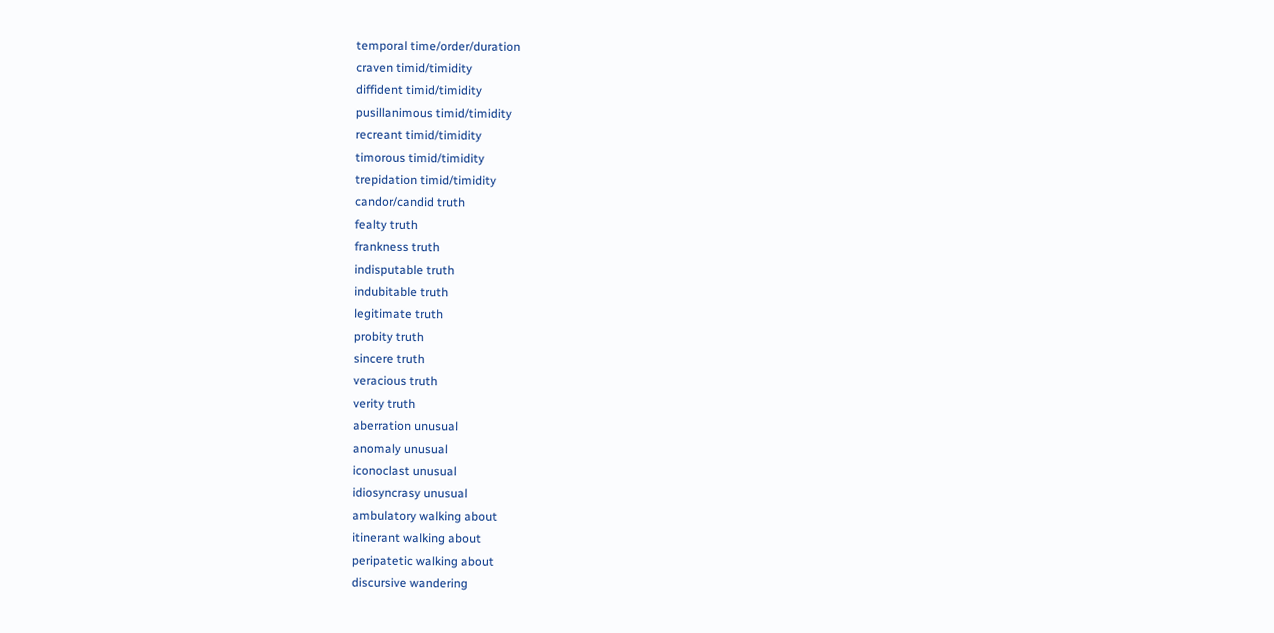temporal time/order/duration
craven timid/timidity
diffident timid/timidity
pusillanimous timid/timidity
recreant timid/timidity
timorous timid/timidity
trepidation timid/timidity
candor/candid truth
fealty truth
frankness truth
indisputable truth
indubitable truth
legitimate truth
probity truth
sincere truth
veracious truth
verity truth
aberration unusual
anomaly unusual
iconoclast unusual
idiosyncrasy unusual
ambulatory walking about
itinerant walking about
peripatetic walking about
discursive wandering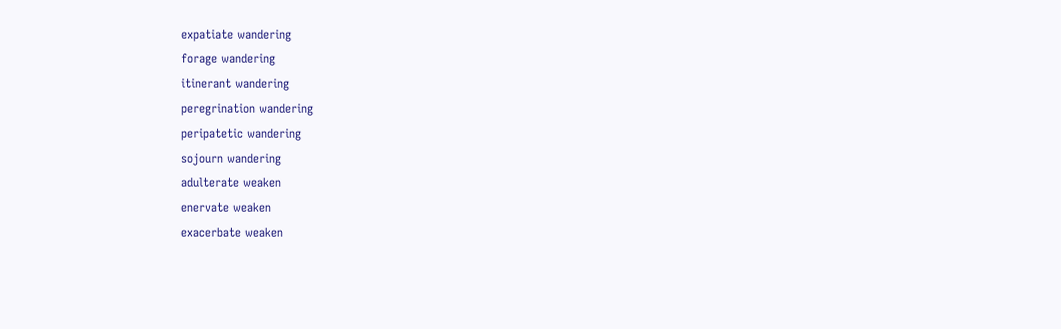expatiate wandering
forage wandering
itinerant wandering
peregrination wandering
peripatetic wandering
sojourn wandering
adulterate weaken
enervate weaken
exacerbate weaken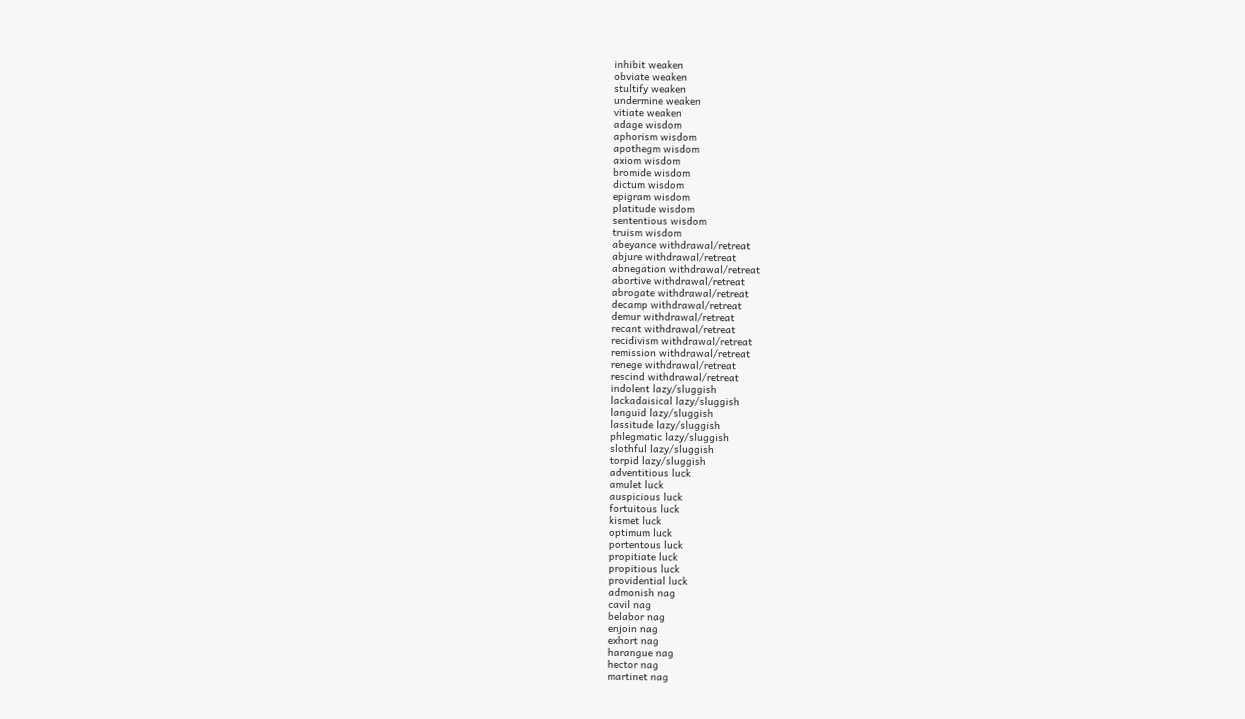inhibit weaken
obviate weaken
stultify weaken
undermine weaken
vitiate weaken
adage wisdom
aphorism wisdom
apothegm wisdom
axiom wisdom
bromide wisdom
dictum wisdom
epigram wisdom
platitude wisdom
sententious wisdom
truism wisdom
abeyance withdrawal/retreat
abjure withdrawal/retreat
abnegation withdrawal/retreat
abortive withdrawal/retreat
abrogate withdrawal/retreat
decamp withdrawal/retreat
demur withdrawal/retreat
recant withdrawal/retreat
recidivism withdrawal/retreat
remission withdrawal/retreat
renege withdrawal/retreat
rescind withdrawal/retreat
indolent lazy/sluggish
lackadaisical lazy/sluggish
languid lazy/sluggish
lassitude lazy/sluggish
phlegmatic lazy/sluggish
slothful lazy/sluggish
torpid lazy/sluggish
adventitious luck
amulet luck
auspicious luck
fortuitous luck
kismet luck
optimum luck
portentous luck
propitiate luck
propitious luck
providential luck
admonish nag
cavil nag
belabor nag
enjoin nag
exhort nag
harangue nag
hector nag
martinet nag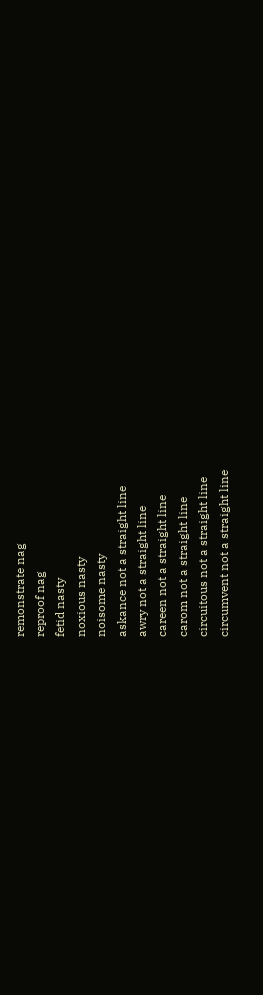remonstrate nag
reproof nag
fetid nasty
noxious nasty
noisome nasty
askance not a straight line
awry not a straight line
careen not a straight line
carom not a straight line
circuitous not a straight line
circumvent not a straight line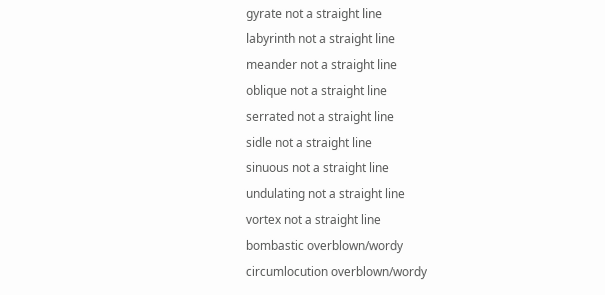gyrate not a straight line
labyrinth not a straight line
meander not a straight line
oblique not a straight line
serrated not a straight line
sidle not a straight line
sinuous not a straight line
undulating not a straight line
vortex not a straight line
bombastic overblown/wordy
circumlocution overblown/wordy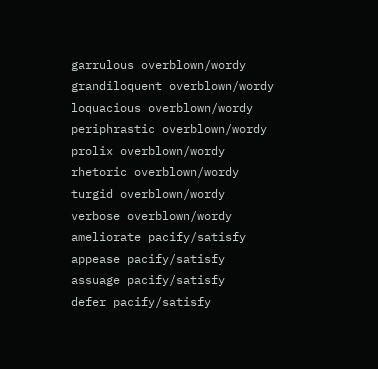garrulous overblown/wordy
grandiloquent overblown/wordy
loquacious overblown/wordy
periphrastic overblown/wordy
prolix overblown/wordy
rhetoric overblown/wordy
turgid overblown/wordy
verbose overblown/wordy
ameliorate pacify/satisfy
appease pacify/satisfy
assuage pacify/satisfy
defer pacify/satisfy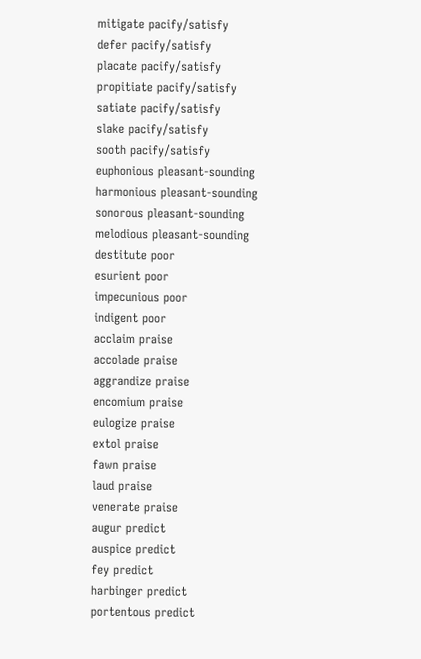mitigate pacify/satisfy
defer pacify/satisfy
placate pacify/satisfy
propitiate pacify/satisfy
satiate pacify/satisfy
slake pacify/satisfy
sooth pacify/satisfy
euphonious pleasant-sounding
harmonious pleasant-sounding
sonorous pleasant-sounding
melodious pleasant-sounding
destitute poor
esurient poor
impecunious poor
indigent poor
acclaim praise
accolade praise
aggrandize praise
encomium praise
eulogize praise
extol praise
fawn praise
laud praise
venerate praise
augur predict
auspice predict
fey predict
harbinger predict
portentous predict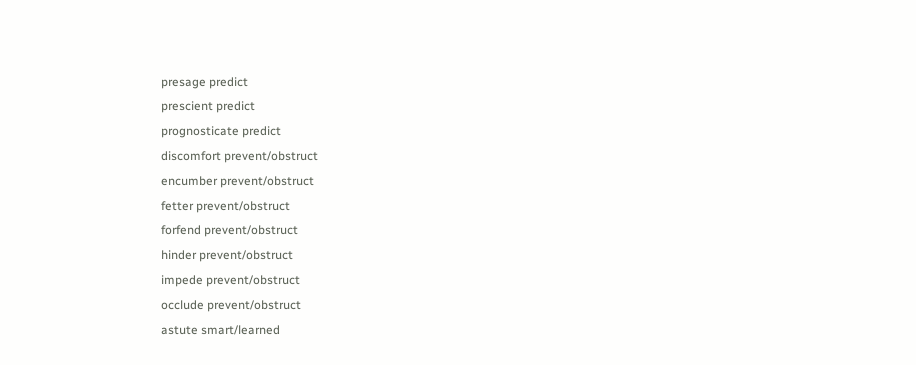presage predict
prescient predict
prognosticate predict
discomfort prevent/obstruct
encumber prevent/obstruct
fetter prevent/obstruct
forfend prevent/obstruct
hinder prevent/obstruct
impede prevent/obstruct
occlude prevent/obstruct
astute smart/learned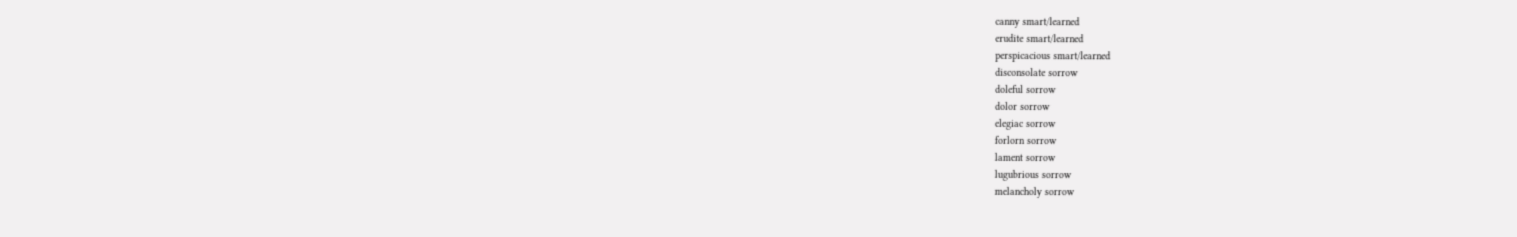canny smart/learned
erudite smart/learned
perspicacious smart/learned
disconsolate sorrow
doleful sorrow
dolor sorrow
elegiac sorrow
forlorn sorrow
lament sorrow
lugubrious sorrow
melancholy sorrow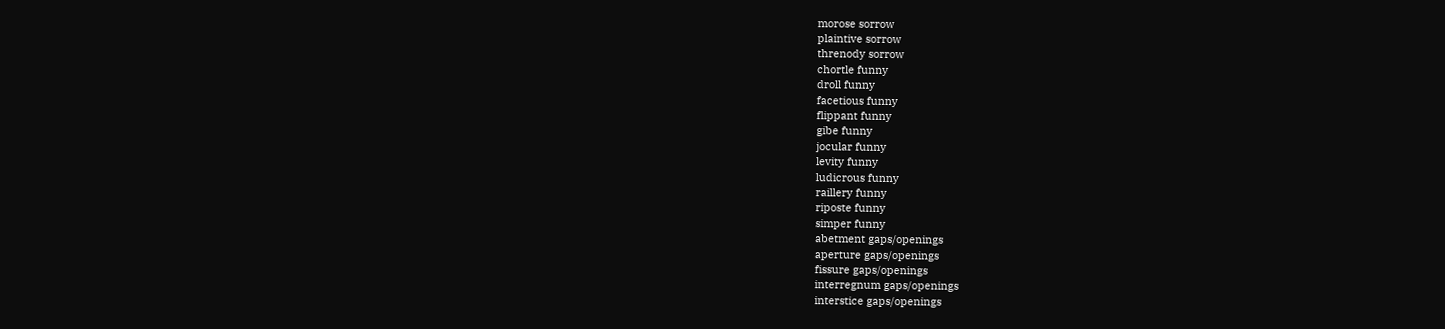morose sorrow
plaintive sorrow
threnody sorrow
chortle funny
droll funny
facetious funny
flippant funny
gibe funny
jocular funny
levity funny
ludicrous funny
raillery funny
riposte funny
simper funny
abetment gaps/openings
aperture gaps/openings
fissure gaps/openings
interregnum gaps/openings
interstice gaps/openings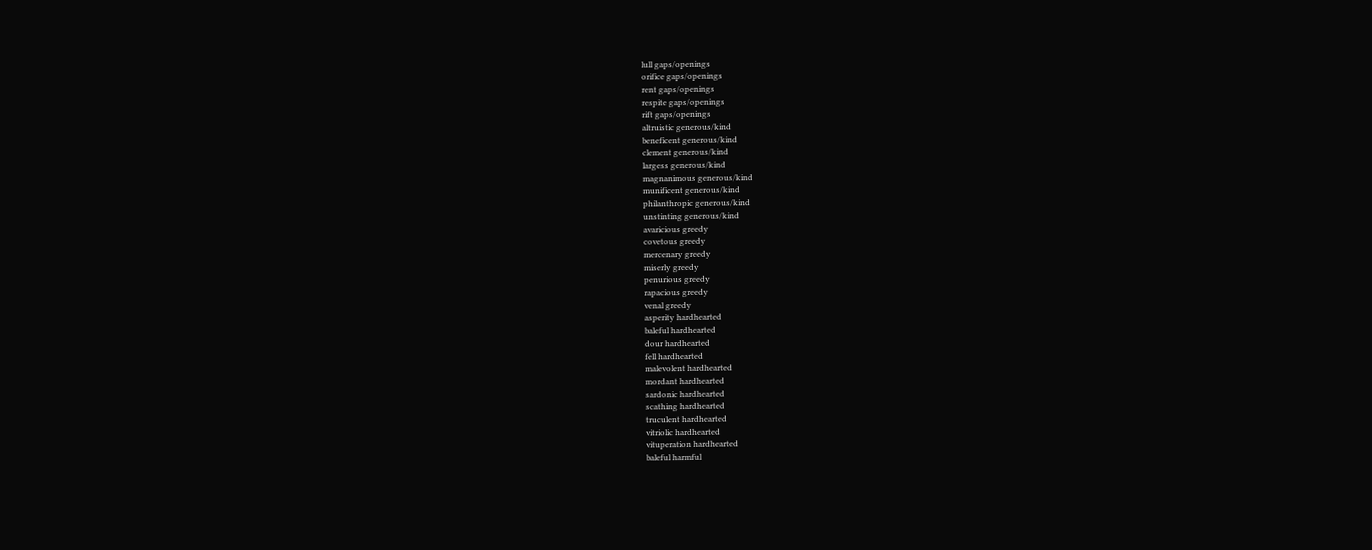lull gaps/openings
orifice gaps/openings
rent gaps/openings
respite gaps/openings
rift gaps/openings
altruistic generous/kind
beneficent generous/kind
clement generous/kind
largess generous/kind
magnanimous generous/kind
munificent generous/kind
philanthropic generous/kind
unstinting generous/kind
avaricious greedy
covetous greedy
mercenary greedy
miserly greedy
penurious greedy
rapacious greedy
venal greedy
asperity hardhearted
baleful hardhearted
dour hardhearted
fell hardhearted
malevolent hardhearted
mordant hardhearted
sardonic hardhearted
scathing hardhearted
truculent hardhearted
vitriolic hardhearted
vituperation hardhearted
baleful harmful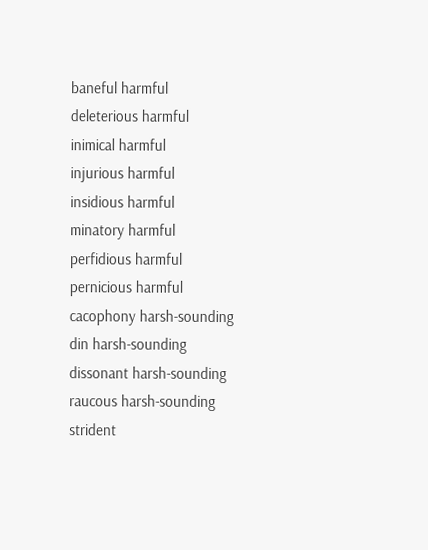baneful harmful
deleterious harmful
inimical harmful
injurious harmful
insidious harmful
minatory harmful
perfidious harmful
pernicious harmful
cacophony harsh-sounding
din harsh-sounding
dissonant harsh-sounding
raucous harsh-sounding
strident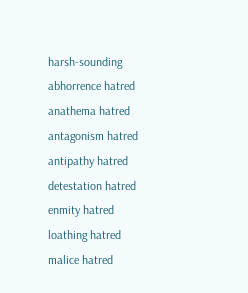harsh-sounding
abhorrence hatred
anathema hatred
antagonism hatred
antipathy hatred
detestation hatred
enmity hatred
loathing hatred
malice hatred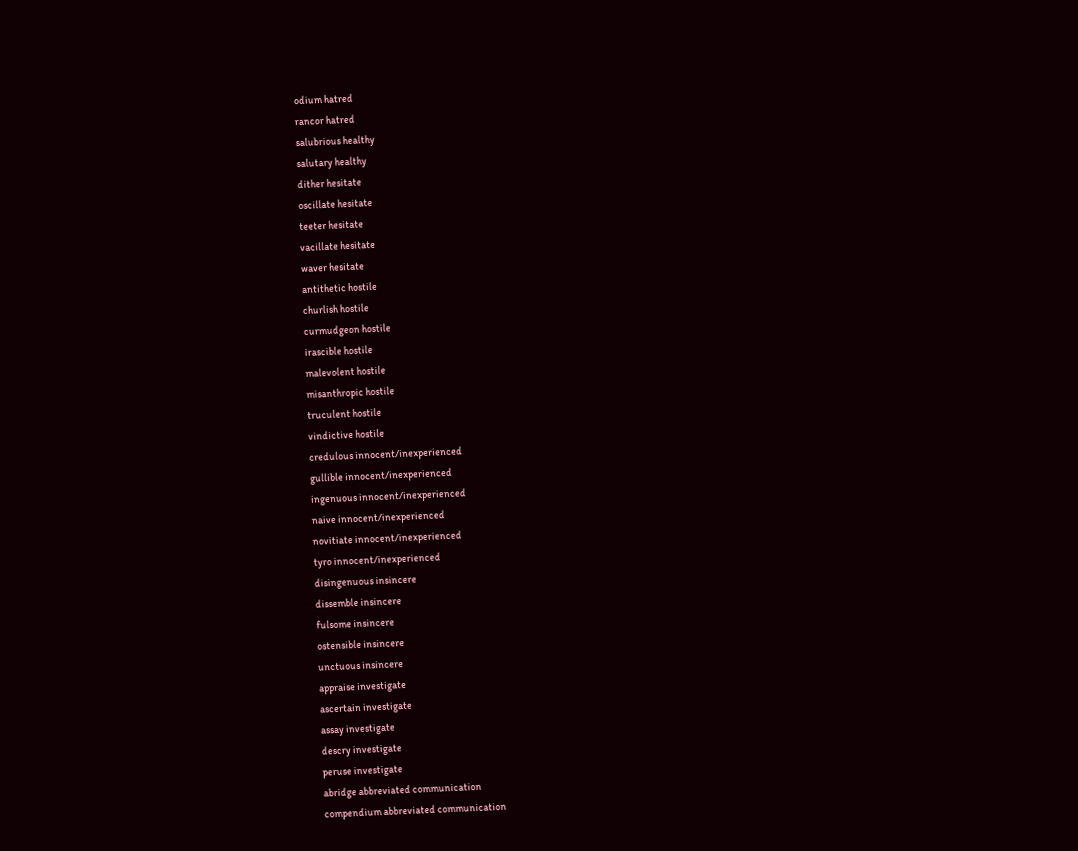odium hatred
rancor hatred
salubrious healthy
salutary healthy
dither hesitate
oscillate hesitate
teeter hesitate
vacillate hesitate
waver hesitate
antithetic hostile
churlish hostile
curmudgeon hostile
irascible hostile
malevolent hostile
misanthropic hostile
truculent hostile
vindictive hostile
credulous innocent/inexperienced
gullible innocent/inexperienced
ingenuous innocent/inexperienced
naive innocent/inexperienced
novitiate innocent/inexperienced
tyro innocent/inexperienced
disingenuous insincere
dissemble insincere
fulsome insincere
ostensible insincere
unctuous insincere
appraise investigate
ascertain investigate
assay investigate
descry investigate
peruse investigate
abridge abbreviated communication
compendium abbreviated communication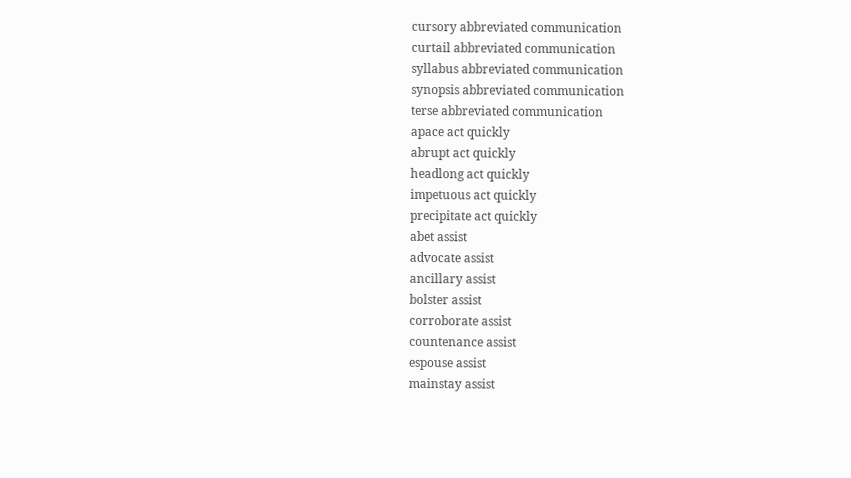cursory abbreviated communication
curtail abbreviated communication
syllabus abbreviated communication
synopsis abbreviated communication
terse abbreviated communication
apace act quickly
abrupt act quickly
headlong act quickly
impetuous act quickly
precipitate act quickly
abet assist
advocate assist
ancillary assist
bolster assist
corroborate assist
countenance assist
espouse assist
mainstay assist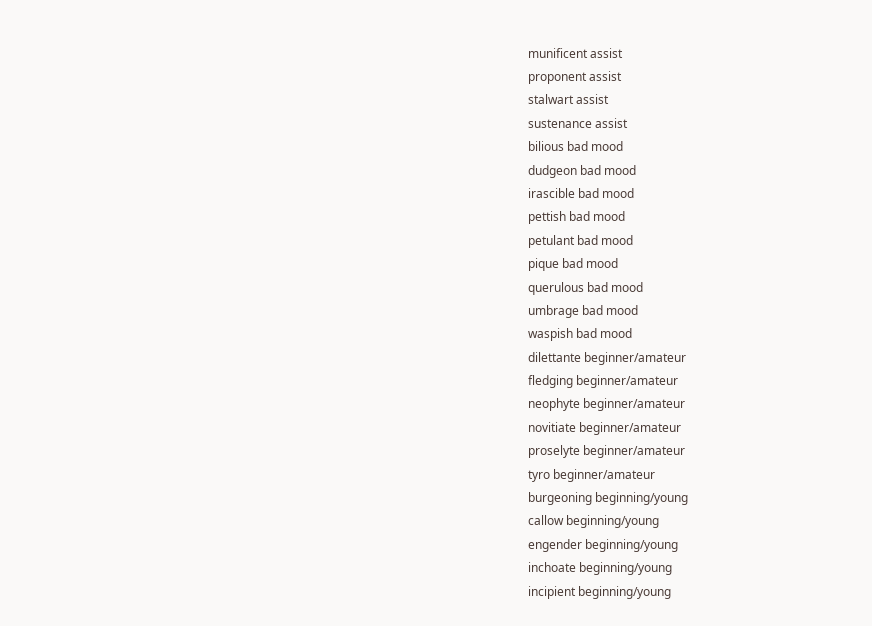munificent assist
proponent assist
stalwart assist
sustenance assist
bilious bad mood
dudgeon bad mood
irascible bad mood
pettish bad mood
petulant bad mood
pique bad mood
querulous bad mood
umbrage bad mood
waspish bad mood
dilettante beginner/amateur
fledging beginner/amateur
neophyte beginner/amateur
novitiate beginner/amateur
proselyte beginner/amateur
tyro beginner/amateur
burgeoning beginning/young
callow beginning/young
engender beginning/young
inchoate beginning/young
incipient beginning/young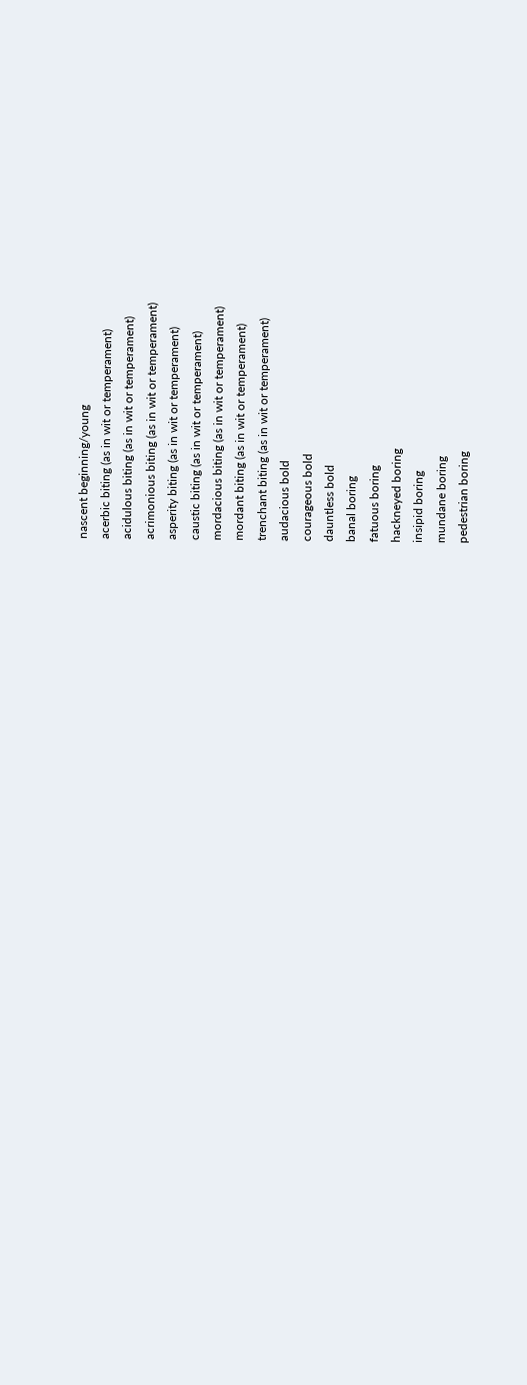nascent beginning/young
acerbic biting (as in wit or temperament)
acidulous biting (as in wit or temperament)
acrimonious biting (as in wit or temperament)
asperity biting (as in wit or temperament)
caustic biting (as in wit or temperament)
mordacious biting (as in wit or temperament)
mordant biting (as in wit or temperament)
trenchant biting (as in wit or temperament)
audacious bold
courageous bold
dauntless bold
banal boring
fatuous boring
hackneyed boring
insipid boring
mundane boring
pedestrian boring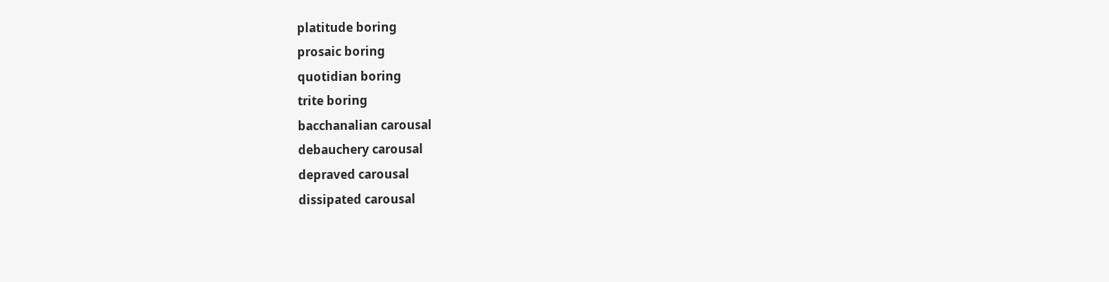platitude boring
prosaic boring
quotidian boring
trite boring
bacchanalian carousal
debauchery carousal
depraved carousal
dissipated carousal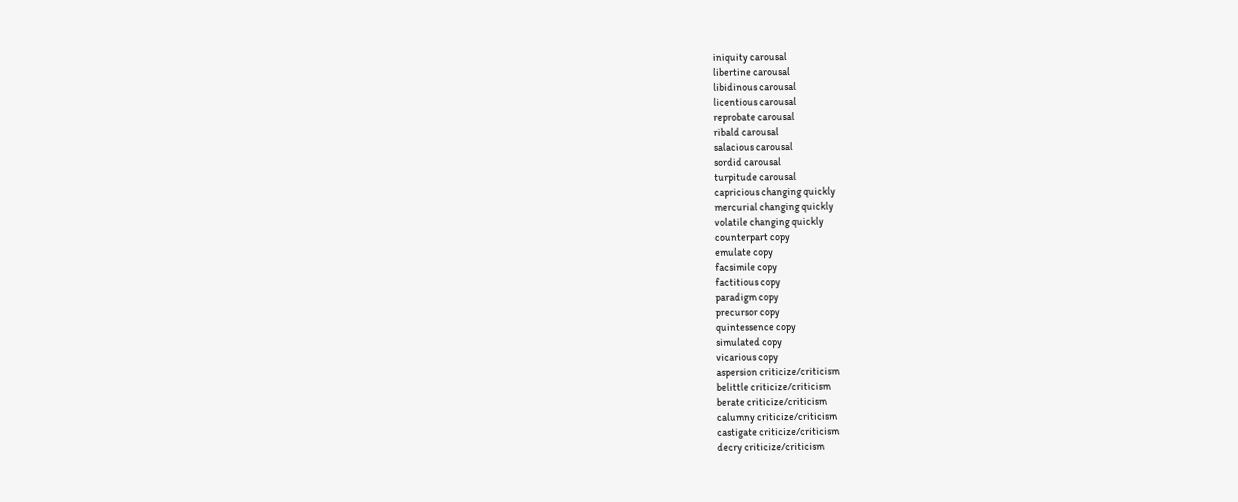iniquity carousal
libertine carousal
libidinous carousal
licentious carousal
reprobate carousal
ribald carousal
salacious carousal
sordid carousal
turpitude carousal
capricious changing quickly
mercurial changing quickly
volatile changing quickly
counterpart copy
emulate copy
facsimile copy
factitious copy
paradigm copy
precursor copy
quintessence copy
simulated copy
vicarious copy
aspersion criticize/criticism
belittle criticize/criticism
berate criticize/criticism
calumny criticize/criticism
castigate criticize/criticism
decry criticize/criticism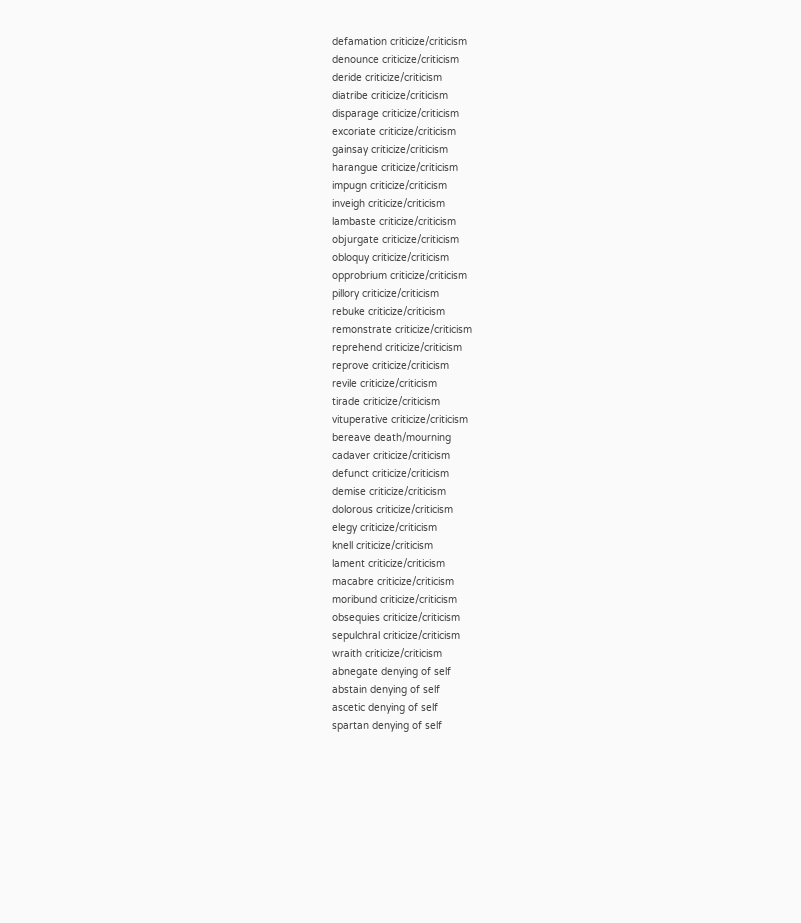defamation criticize/criticism
denounce criticize/criticism
deride criticize/criticism
diatribe criticize/criticism
disparage criticize/criticism
excoriate criticize/criticism
gainsay criticize/criticism
harangue criticize/criticism
impugn criticize/criticism
inveigh criticize/criticism
lambaste criticize/criticism
objurgate criticize/criticism
obloquy criticize/criticism
opprobrium criticize/criticism
pillory criticize/criticism
rebuke criticize/criticism
remonstrate criticize/criticism
reprehend criticize/criticism
reprove criticize/criticism
revile criticize/criticism
tirade criticize/criticism
vituperative criticize/criticism
bereave death/mourning
cadaver criticize/criticism
defunct criticize/criticism
demise criticize/criticism
dolorous criticize/criticism
elegy criticize/criticism
knell criticize/criticism
lament criticize/criticism
macabre criticize/criticism
moribund criticize/criticism
obsequies criticize/criticism
sepulchral criticize/criticism
wraith criticize/criticism
abnegate denying of self
abstain denying of self
ascetic denying of self
spartan denying of self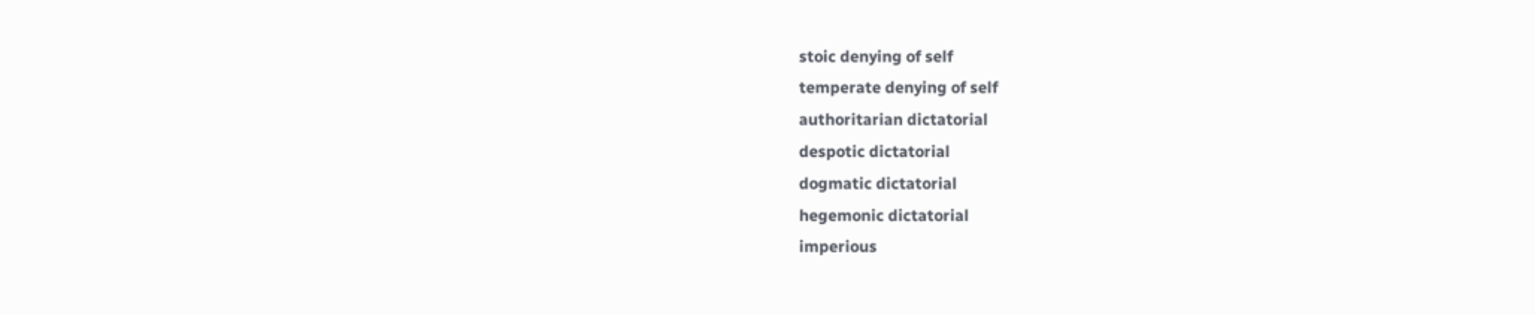stoic denying of self
temperate denying of self
authoritarian dictatorial
despotic dictatorial
dogmatic dictatorial
hegemonic dictatorial
imperious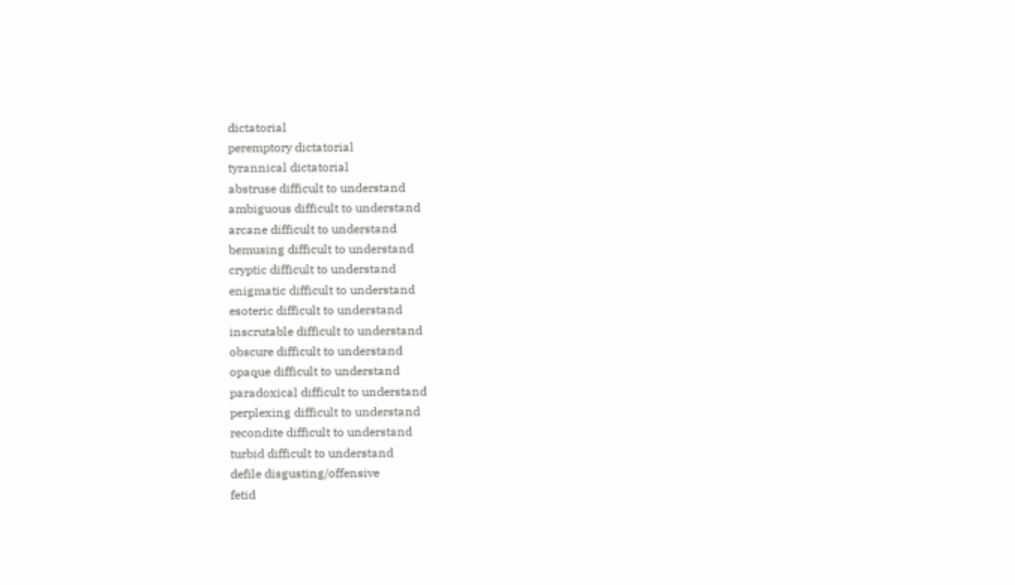dictatorial
peremptory dictatorial
tyrannical dictatorial
abstruse difficult to understand
ambiguous difficult to understand
arcane difficult to understand
bemusing difficult to understand
cryptic difficult to understand
enigmatic difficult to understand
esoteric difficult to understand
inscrutable difficult to understand
obscure difficult to understand
opaque difficult to understand
paradoxical difficult to understand
perplexing difficult to understand
recondite difficult to understand
turbid difficult to understand
defile disgusting/offensive
fetid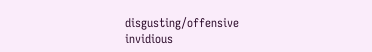disgusting/offensive
invidious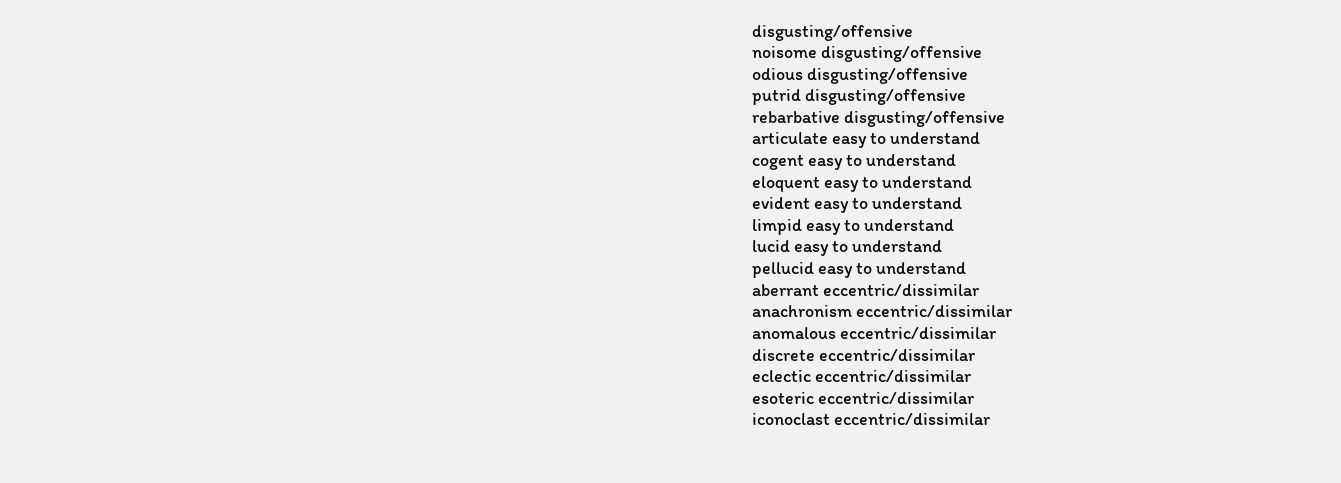disgusting/offensive
noisome disgusting/offensive
odious disgusting/offensive
putrid disgusting/offensive
rebarbative disgusting/offensive
articulate easy to understand
cogent easy to understand
eloquent easy to understand
evident easy to understand
limpid easy to understand
lucid easy to understand
pellucid easy to understand
aberrant eccentric/dissimilar
anachronism eccentric/dissimilar
anomalous eccentric/dissimilar
discrete eccentric/dissimilar
eclectic eccentric/dissimilar
esoteric eccentric/dissimilar
iconoclast eccentric/dissimilar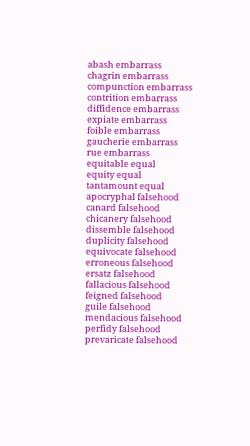abash embarrass
chagrin embarrass
compunction embarrass
contrition embarrass
diffidence embarrass
expiate embarrass
foible embarrass
gaucherie embarrass
rue embarrass
equitable equal
equity equal
tantamount equal
apocryphal falsehood
canard falsehood
chicanery falsehood
dissemble falsehood
duplicity falsehood
equivocate falsehood
erroneous falsehood
ersatz falsehood
fallacious falsehood
feigned falsehood
guile falsehood
mendacious falsehood
perfidy falsehood
prevaricate falsehood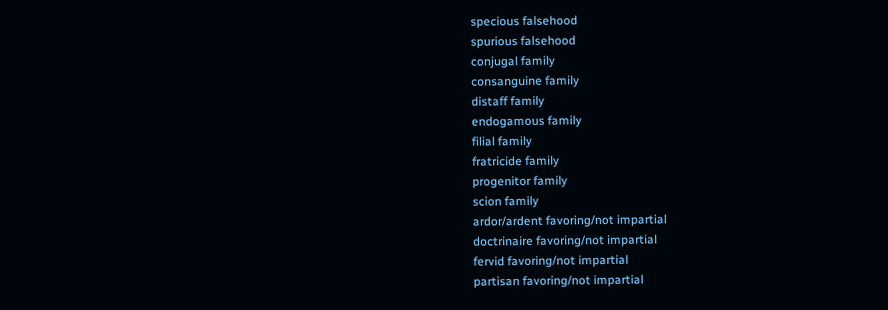specious falsehood
spurious falsehood
conjugal family
consanguine family
distaff family
endogamous family
filial family
fratricide family
progenitor family
scion family
ardor/ardent favoring/not impartial
doctrinaire favoring/not impartial
fervid favoring/not impartial
partisan favoring/not impartial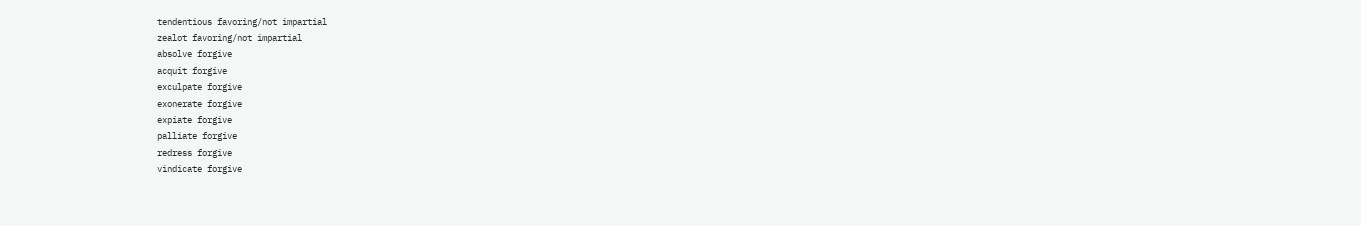tendentious favoring/not impartial
zealot favoring/not impartial
absolve forgive
acquit forgive
exculpate forgive
exonerate forgive
expiate forgive
palliate forgive
redress forgive
vindicate forgive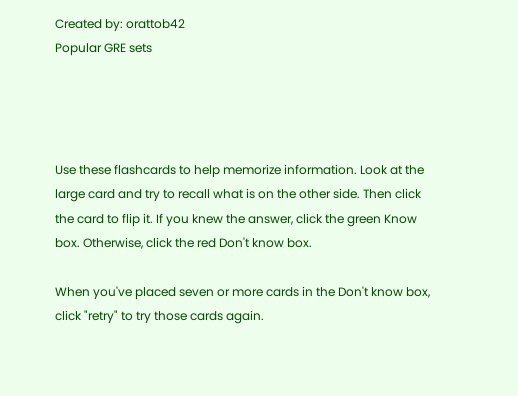Created by: orattob42
Popular GRE sets




Use these flashcards to help memorize information. Look at the large card and try to recall what is on the other side. Then click the card to flip it. If you knew the answer, click the green Know box. Otherwise, click the red Don't know box.

When you've placed seven or more cards in the Don't know box, click "retry" to try those cards again.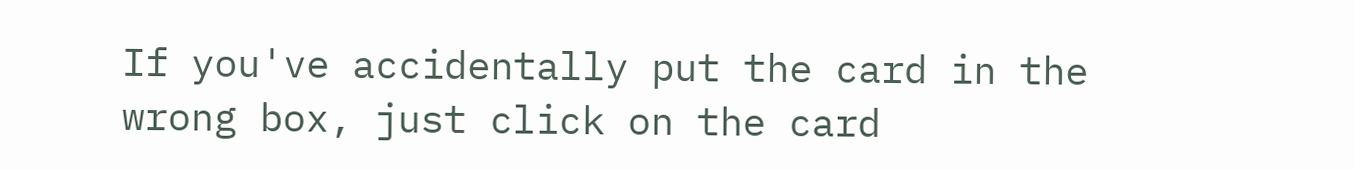If you've accidentally put the card in the wrong box, just click on the card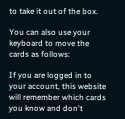to take it out of the box.

You can also use your keyboard to move the cards as follows:

If you are logged in to your account, this website will remember which cards you know and don't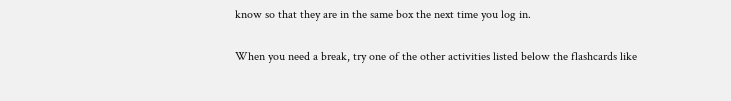know so that they are in the same box the next time you log in.

When you need a break, try one of the other activities listed below the flashcards like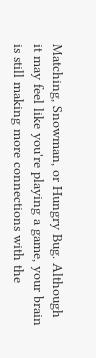Matching, Snowman, or Hungry Bug. Although it may feel like you're playing a game, your brain is still making more connections with the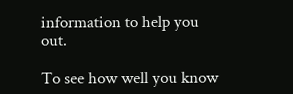information to help you out.

To see how well you know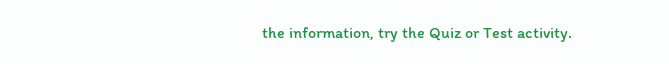the information, try the Quiz or Test activity.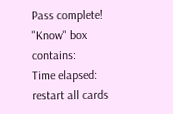Pass complete!
"Know" box contains:
Time elapsed:
restart all cards